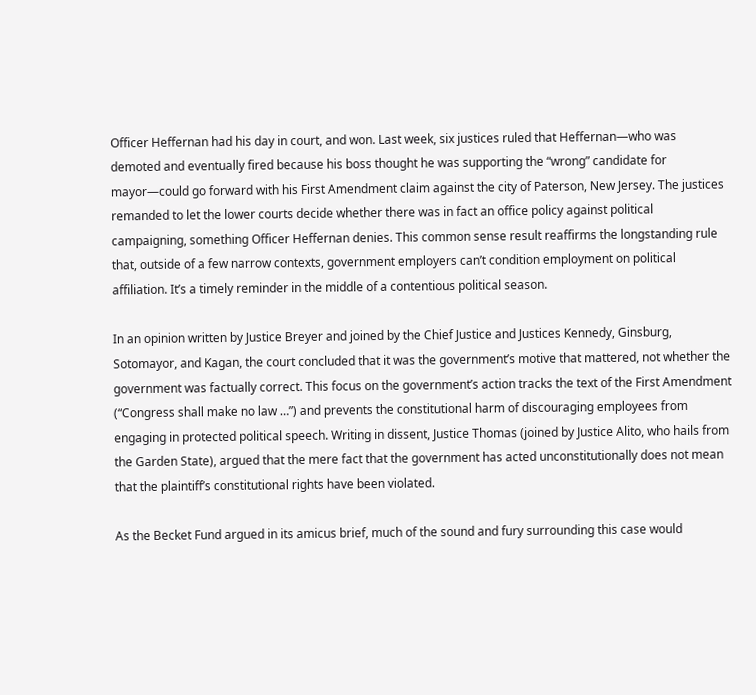Officer Heffernan had his day in court, and won. Last week, six justices ruled that Heffernan—who was demoted and eventually fired because his boss thought he was supporting the “wrong” candidate for mayor—could go forward with his First Amendment claim against the city of Paterson, New Jersey. The justices remanded to let the lower courts decide whether there was in fact an office policy against political campaigning, something Officer Heffernan denies. This common sense result reaffirms the longstanding rule that, outside of a few narrow contexts, government employers can’t condition employment on political affiliation. It’s a timely reminder in the middle of a contentious political season.

In an opinion written by Justice Breyer and joined by the Chief Justice and Justices Kennedy, Ginsburg, Sotomayor, and Kagan, the court concluded that it was the government’s motive that mattered, not whether the government was factually correct. This focus on the government’s action tracks the text of the First Amendment (“Congress shall make no law …”) and prevents the constitutional harm of discouraging employees from engaging in protected political speech. Writing in dissent, Justice Thomas (joined by Justice Alito, who hails from the Garden State), argued that the mere fact that the government has acted unconstitutionally does not mean that the plaintiff’s constitutional rights have been violated.

As the Becket Fund argued in its amicus brief, much of the sound and fury surrounding this case would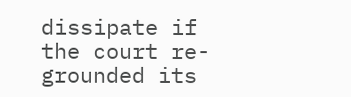dissipate if the court re-grounded its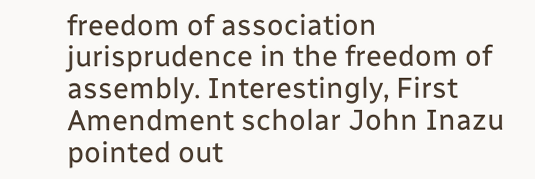freedom of association jurisprudence in the freedom of assembly. Interestingly, First Amendment scholar John Inazu pointed out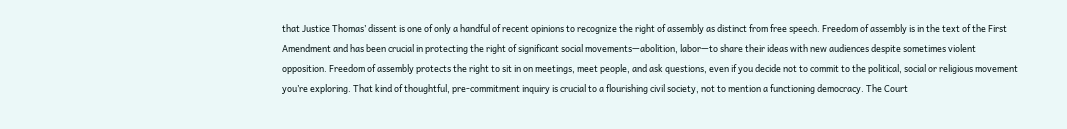that Justice Thomas’ dissent is one of only a handful of recent opinions to recognize the right of assembly as distinct from free speech. Freedom of assembly is in the text of the First Amendment and has been crucial in protecting the right of significant social movements—abolition, labor—to share their ideas with new audiences despite sometimes violent opposition. Freedom of assembly protects the right to sit in on meetings, meet people, and ask questions, even if you decide not to commit to the political, social or religious movement you’re exploring. That kind of thoughtful, pre-commitment inquiry is crucial to a flourishing civil society, not to mention a functioning democracy. The Court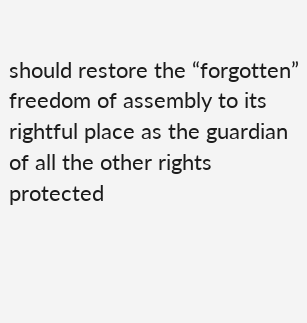should restore the “forgotten” freedom of assembly to its rightful place as the guardian of all the other rights protected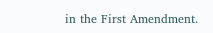in the First Amendment.